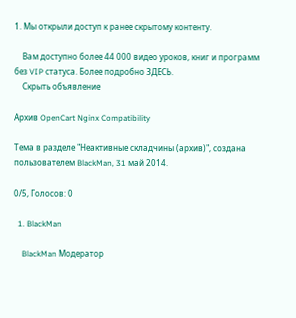1. Мы открыли доступ к ранее скрытому контенту.

    Вам доступно более 44 000 видео уроков, книг и программ без VIP статуса. Более подробно ЗДЕСЬ.
    Скрыть объявление

Архив OpenCart Nginx Compatibility

Тема в разделе "Неактивные складчины (архив)", создана пользователем BlackMan, 31 май 2014.

0/5, Голосов: 0

  1. BlackMan

    BlackMan Модератор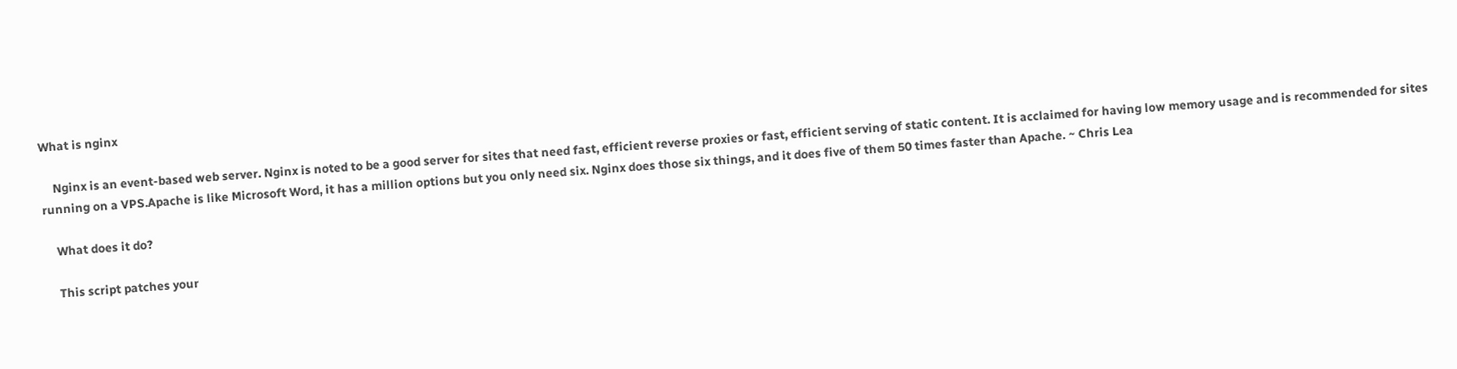What is nginx

    Nginx is an event-based web server. Nginx is noted to be a good server for sites that need fast, efficient reverse proxies or fast, efficient serving of static content. It is acclaimed for having low memory usage and is recommended for sites running on a VPS.Apache is like Microsoft Word, it has a million options but you only need six. Nginx does those six things, and it does five of them 50 times faster than Apache. ~ Chris Lea

    What does it do?

    This script patches your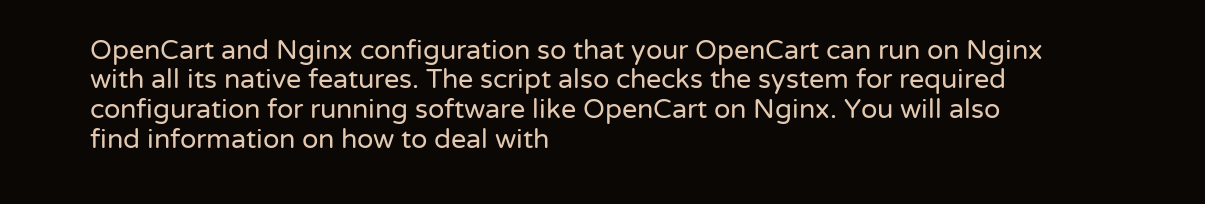OpenCart and Nginx configuration so that your OpenCart can run on Nginx with all its native features. The script also checks the system for required configuration for running software like OpenCart on Nginx. You will also find information on how to deal with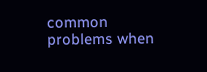common problems when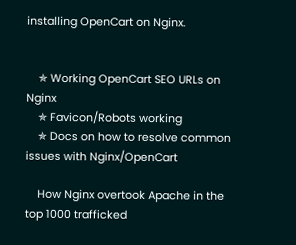installing OpenCart on Nginx.


    ✯ Working OpenCart SEO URLs on Nginx
    ✯ Favicon/Robots working
    ✯ Docs on how to resolve common issues with Nginx/OpenCart

    How Nginx overtook Apache in the top 1000 trafficked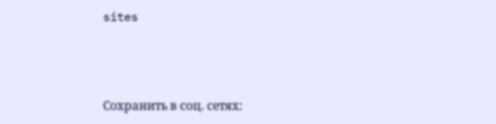sites



Сохранить в соц. сетях: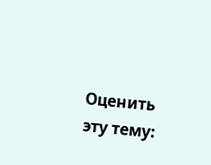Оценить эту тему: